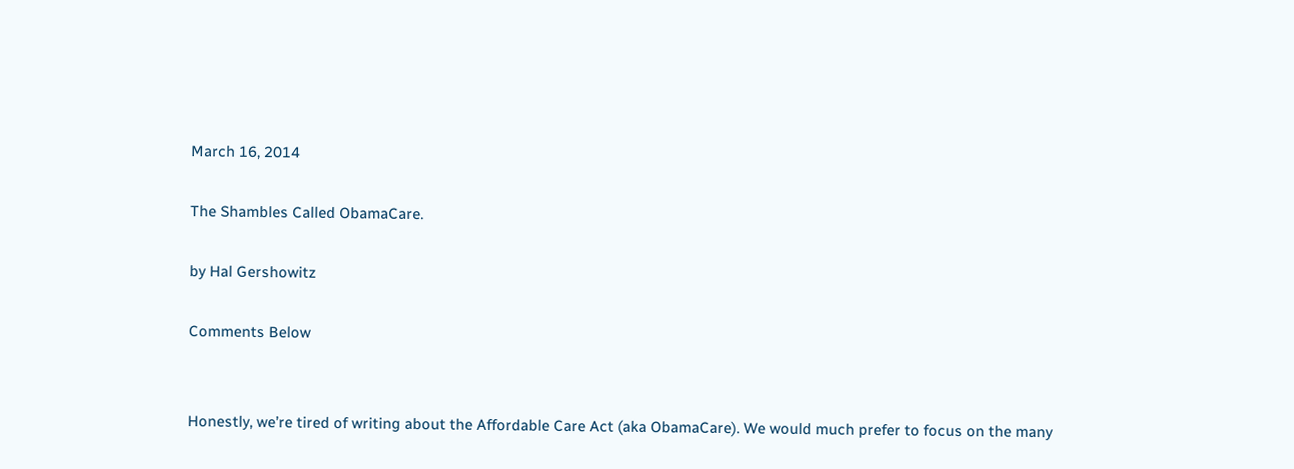March 16, 2014

The Shambles Called ObamaCare.

by Hal Gershowitz

Comments Below


Honestly, we’re tired of writing about the Affordable Care Act (aka ObamaCare). We would much prefer to focus on the many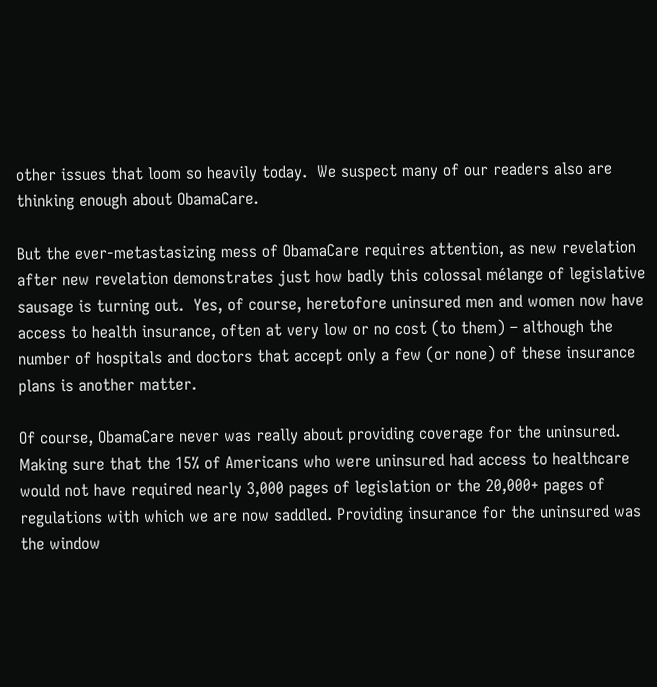other issues that loom so heavily today.  We suspect many of our readers also are thinking enough about ObamaCare.

But the ever-metastasizing mess of ObamaCare requires attention, as new revelation after new revelation demonstrates just how badly this colossal mélange of legislative sausage is turning out.  Yes, of course, heretofore uninsured men and women now have access to health insurance, often at very low or no cost (to them) – although the number of hospitals and doctors that accept only a few (or none) of these insurance plans is another matter.

Of course, ObamaCare never was really about providing coverage for the uninsured.  Making sure that the 15% of Americans who were uninsured had access to healthcare would not have required nearly 3,000 pages of legislation or the 20,000+ pages of regulations with which we are now saddled. Providing insurance for the uninsured was the window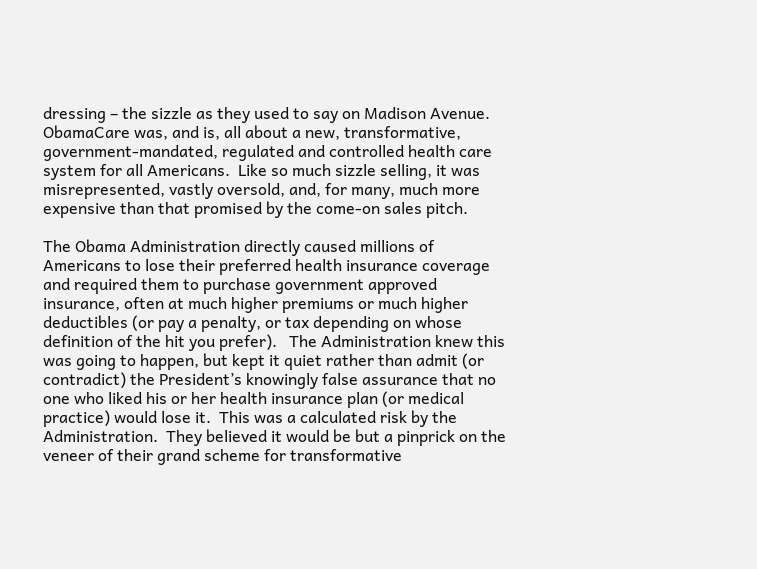dressing – the sizzle as they used to say on Madison Avenue.  ObamaCare was, and is, all about a new, transformative, government-mandated, regulated and controlled health care system for all Americans.  Like so much sizzle selling, it was misrepresented, vastly oversold, and, for many, much more expensive than that promised by the come-on sales pitch.

The Obama Administration directly caused millions of Americans to lose their preferred health insurance coverage and required them to purchase government approved insurance, often at much higher premiums or much higher deductibles (or pay a penalty, or tax depending on whose definition of the hit you prefer).   The Administration knew this was going to happen, but kept it quiet rather than admit (or contradict) the President’s knowingly false assurance that no one who liked his or her health insurance plan (or medical practice) would lose it.  This was a calculated risk by the Administration.  They believed it would be but a pinprick on the veneer of their grand scheme for transformative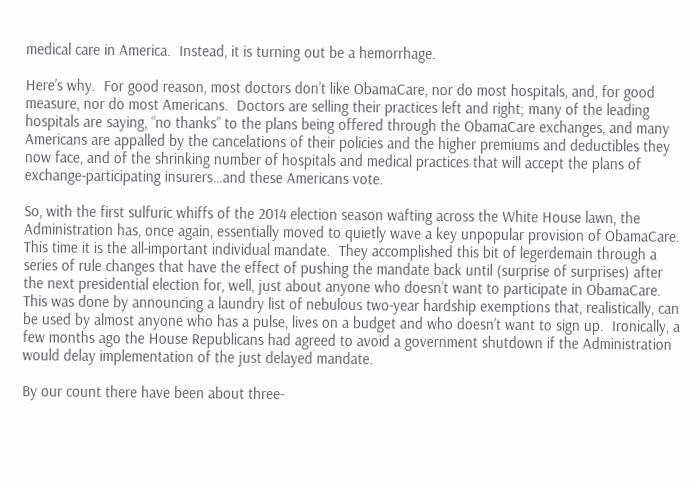medical care in America.  Instead, it is turning out be a hemorrhage.

Here’s why.  For good reason, most doctors don’t like ObamaCare, nor do most hospitals, and, for good measure, nor do most Americans.  Doctors are selling their practices left and right; many of the leading hospitals are saying, “no thanks” to the plans being offered through the ObamaCare exchanges, and many Americans are appalled by the cancelations of their policies and the higher premiums and deductibles they now face, and of the shrinking number of hospitals and medical practices that will accept the plans of exchange-participating insurers…and these Americans vote.

So, with the first sulfuric whiffs of the 2014 election season wafting across the White House lawn, the Administration has, once again, essentially moved to quietly wave a key unpopular provision of ObamaCare. This time it is the all-important individual mandate.  They accomplished this bit of legerdemain through a series of rule changes that have the effect of pushing the mandate back until (surprise of surprises) after the next presidential election for, well, just about anyone who doesn’t want to participate in ObamaCare.  This was done by announcing a laundry list of nebulous two-year hardship exemptions that, realistically, can be used by almost anyone who has a pulse, lives on a budget and who doesn’t want to sign up.  Ironically, a few months ago the House Republicans had agreed to avoid a government shutdown if the Administration would delay implementation of the just delayed mandate.

By our count there have been about three-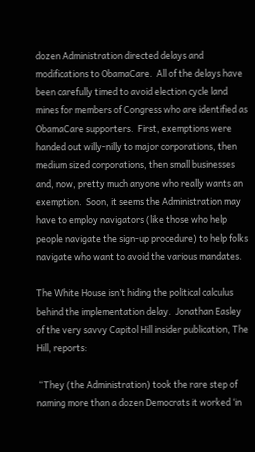dozen Administration directed delays and modifications to ObamaCare.  All of the delays have been carefully timed to avoid election cycle land mines for members of Congress who are identified as ObamaCare supporters.  First, exemptions were handed out willy-nilly to major corporations, then medium sized corporations, then small businesses and, now, pretty much anyone who really wants an exemption.  Soon, it seems the Administration may have to employ navigators (like those who help people navigate the sign-up procedure) to help folks navigate who want to avoid the various mandates.

The White House isn’t hiding the political calculus behind the implementation delay.  Jonathan Easley of the very savvy Capitol Hill insider publication, The Hill, reports:

 “They (the Administration) took the rare step of naming more than a dozen Democrats it worked ‘in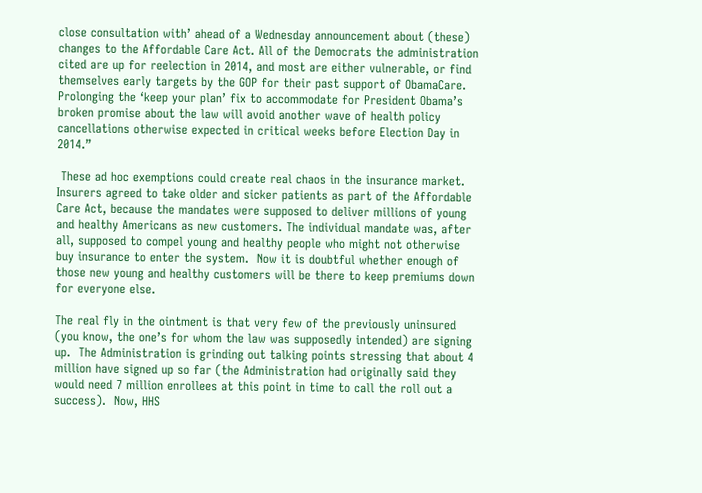close consultation with’ ahead of a Wednesday announcement about (these) changes to the Affordable Care Act. All of the Democrats the administration cited are up for reelection in 2014, and most are either vulnerable, or find themselves early targets by the GOP for their past support of ObamaCare. Prolonging the ‘keep your plan’ fix to accommodate for President Obama’s broken promise about the law will avoid another wave of health policy cancellations otherwise expected in critical weeks before Election Day in 2014.”

 These ad hoc exemptions could create real chaos in the insurance market. Insurers agreed to take older and sicker patients as part of the Affordable Care Act, because the mandates were supposed to deliver millions of young and healthy Americans as new customers. The individual mandate was, after all, supposed to compel young and healthy people who might not otherwise buy insurance to enter the system.  Now it is doubtful whether enough of those new young and healthy customers will be there to keep premiums down for everyone else.

The real fly in the ointment is that very few of the previously uninsured (you know, the one’s for whom the law was supposedly intended) are signing up.  The Administration is grinding out talking points stressing that about 4 million have signed up so far (the Administration had originally said they would need 7 million enrollees at this point in time to call the roll out a success).  Now, HHS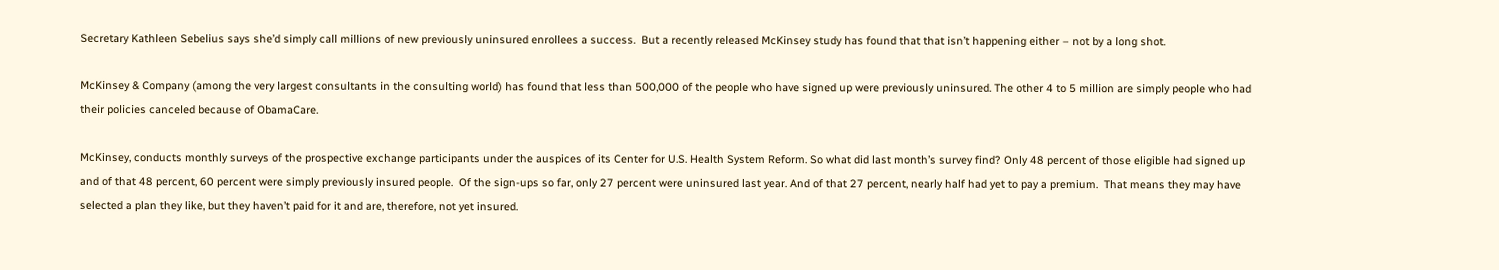Secretary Kathleen Sebelius says she’d simply call millions of new previously uninsured enrollees a success.  But a recently released McKinsey study has found that that isn’t happening either – not by a long shot.

McKinsey & Company (among the very largest consultants in the consulting world) has found that less than 500,000 of the people who have signed up were previously uninsured. The other 4 to 5 million are simply people who had their policies canceled because of ObamaCare.

McKinsey, conducts monthly surveys of the prospective exchange participants under the auspices of its Center for U.S. Health System Reform. So what did last month’s survey find? Only 48 percent of those eligible had signed up and of that 48 percent, 60 percent were simply previously insured people.  Of the sign-ups so far, only 27 percent were uninsured last year. And of that 27 percent, nearly half had yet to pay a premium.  That means they may have selected a plan they like, but they haven’t paid for it and are, therefore, not yet insured.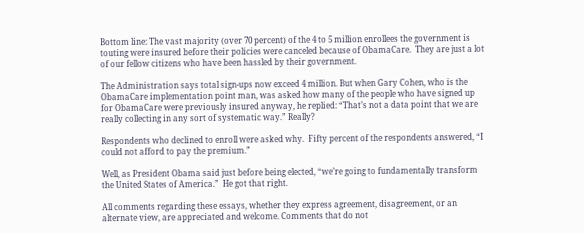Bottom line: The vast majority (over 70 percent) of the 4 to 5 million enrollees the government is touting were insured before their policies were canceled because of ObamaCare.  They are just a lot of our fellow citizens who have been hassled by their government.

The Administration says total sign-ups now exceed 4 million. But when Gary Cohen, who is the ObamaCare implementation point man, was asked how many of the people who have signed up for ObamaCare were previously insured anyway, he replied: “That’s not a data point that we are really collecting in any sort of systematic way.” Really?

Respondents who declined to enroll were asked why.  Fifty percent of the respondents answered, “I could not afford to pay the premium.”

Well, as President Obama said just before being elected, “we’re going to fundamentally transform the United States of America.”  He got that right.

All comments regarding these essays, whether they express agreement, disagreement, or an alternate view, are appreciated and welcome. Comments that do not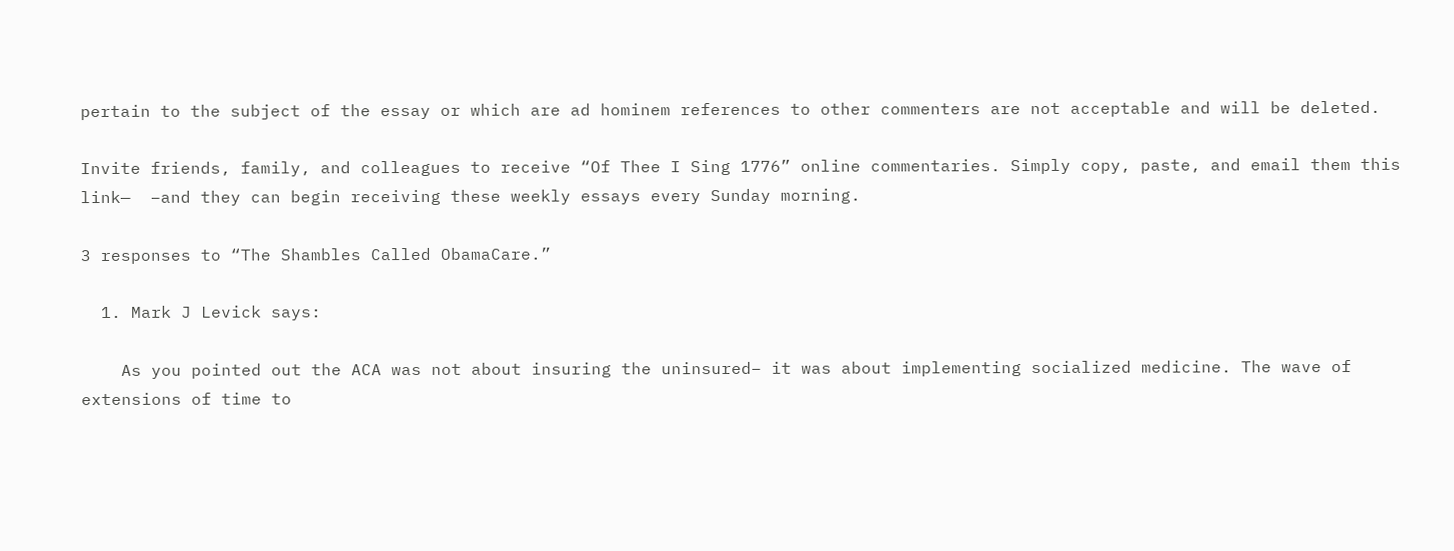pertain to the subject of the essay or which are ad hominem references to other commenters are not acceptable and will be deleted.

Invite friends, family, and colleagues to receive “Of Thee I Sing 1776” online commentaries. Simply copy, paste, and email them this link—  –and they can begin receiving these weekly essays every Sunday morning.

3 responses to “The Shambles Called ObamaCare.”

  1. Mark J Levick says:

    As you pointed out the ACA was not about insuring the uninsured– it was about implementing socialized medicine. The wave of extensions of time to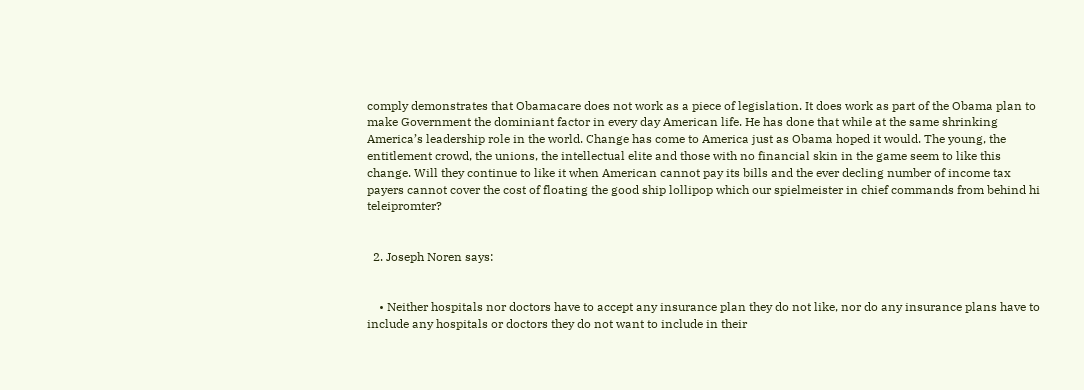comply demonstrates that Obamacare does not work as a piece of legislation. It does work as part of the Obama plan to make Government the dominiant factor in every day American life. He has done that while at the same shrinking America’s leadership role in the world. Change has come to America just as Obama hoped it would. The young, the entitlement crowd, the unions, the intellectual elite and those with no financial skin in the game seem to like this change. Will they continue to like it when American cannot pay its bills and the ever decling number of income tax payers cannot cover the cost of floating the good ship lollipop which our spielmeister in chief commands from behind hi teleipromter?


  2. Joseph Noren says:


    • Neither hospitals nor doctors have to accept any insurance plan they do not like, nor do any insurance plans have to include any hospitals or doctors they do not want to include in their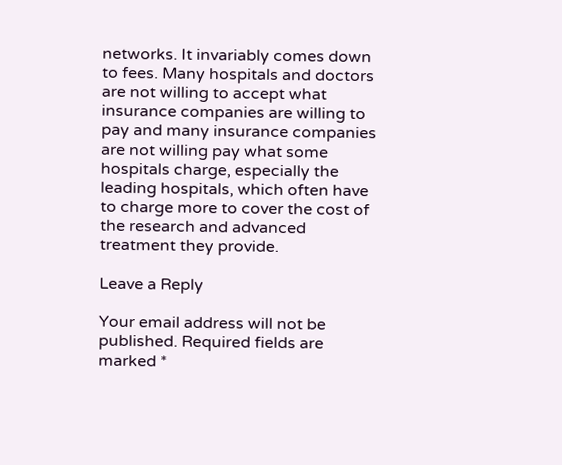networks. It invariably comes down to fees. Many hospitals and doctors are not willing to accept what insurance companies are willing to pay and many insurance companies are not willing pay what some hospitals charge, especially the leading hospitals, which often have to charge more to cover the cost of the research and advanced treatment they provide.

Leave a Reply

Your email address will not be published. Required fields are marked *